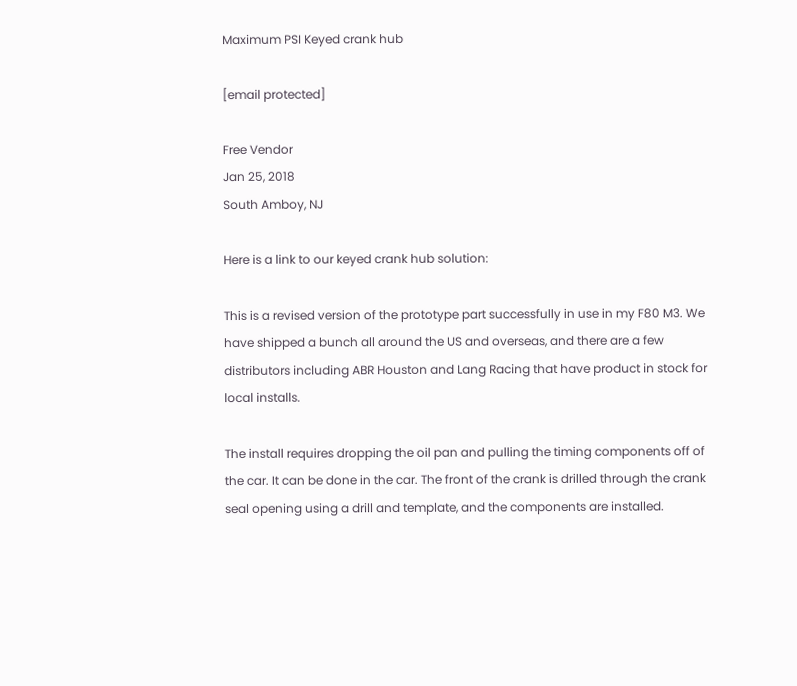Maximum PSI Keyed crank hub

[email protected]

Free Vendor
Jan 25, 2018
South Amboy, NJ

Here is a link to our keyed crank hub solution:

This is a revised version of the prototype part successfully in use in my F80 M3. We have shipped a bunch all around the US and overseas, and there are a few distributors including ABR Houston and Lang Racing that have product in stock for local installs.

The install requires dropping the oil pan and pulling the timing components off of the car. It can be done in the car. The front of the crank is drilled through the crank seal opening using a drill and template, and the components are installed.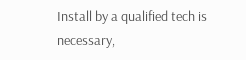Install by a qualified tech is necessary,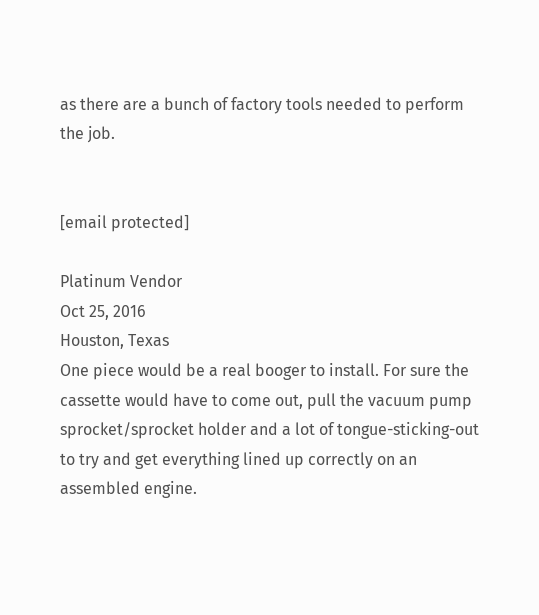as there are a bunch of factory tools needed to perform the job.


[email protected]

Platinum Vendor
Oct 25, 2016
Houston, Texas
One piece would be a real booger to install. For sure the cassette would have to come out, pull the vacuum pump sprocket/sprocket holder and a lot of tongue-sticking-out to try and get everything lined up correctly on an assembled engine.